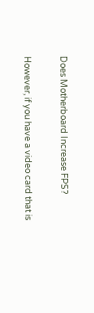Does Motherboard Increase FPS?

However, if you have a video card that is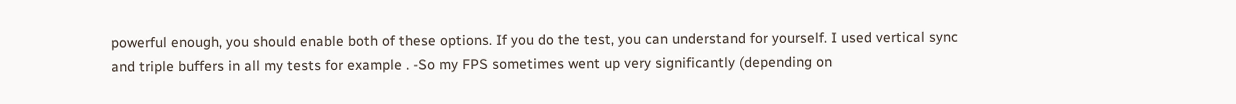powerful enough, you should enable both of these options. If you do the test, you can understand for yourself. I used vertical sync and triple buffers in all my tests for example . -So my FPS sometimes went up very significantly (depending on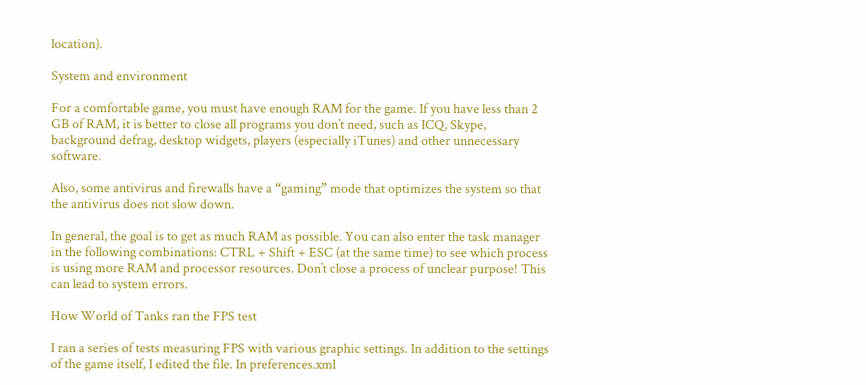location).

System and environment

For a comfortable game, you must have enough RAM for the game. If you have less than 2 GB of RAM, it is better to close all programs you don’t need, such as ICQ, Skype, background defrag, desktop widgets, players (especially iTunes) and other unnecessary software.

Also, some antivirus and firewalls have a “gaming” mode that optimizes the system so that the antivirus does not slow down.

In general, the goal is to get as much RAM as possible. You can also enter the task manager in the following combinations: CTRL + Shift + ESC (at the same time) to see which process is using more RAM and processor resources. Don’t close a process of unclear purpose! This can lead to system errors.

How World of Tanks ran the FPS test

I ran a series of tests measuring FPS with various graphic settings. In addition to the settings of the game itself, I edited the file. In preferences.xml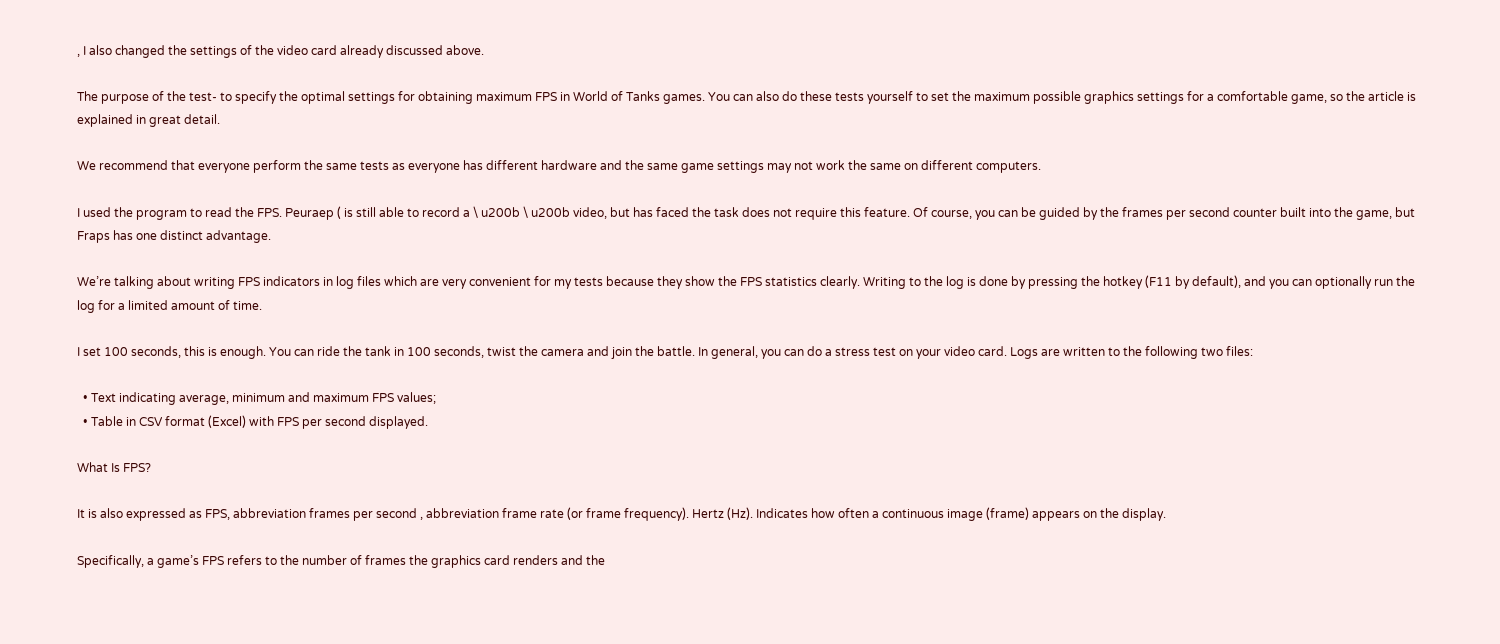, I also changed the settings of the video card already discussed above.

The purpose of the test- to specify the optimal settings for obtaining maximum FPS in World of Tanks games. You can also do these tests yourself to set the maximum possible graphics settings for a comfortable game, so the article is explained in great detail.

We recommend that everyone perform the same tests as everyone has different hardware and the same game settings may not work the same on different computers.

I used the program to read the FPS. Peuraep ( is still able to record a \ u200b \ u200b video, but has faced the task does not require this feature. Of course, you can be guided by the frames per second counter built into the game, but Fraps has one distinct advantage.

We’re talking about writing FPS indicators in log files which are very convenient for my tests because they show the FPS statistics clearly. Writing to the log is done by pressing the hotkey (F11 by default), and you can optionally run the log for a limited amount of time.

I set 100 seconds, this is enough. You can ride the tank in 100 seconds, twist the camera and join the battle. In general, you can do a stress test on your video card. Logs are written to the following two files:

  • Text indicating average, minimum and maximum FPS values;
  • Table in CSV format (Excel) with FPS per second displayed.

What Is FPS?

It is also expressed as FPS, abbreviation frames per second , abbreviation frame rate (or frame frequency). Hertz (Hz). Indicates how often a continuous image (frame) appears on the display.

Specifically, a game’s FPS refers to the number of frames the graphics card renders and the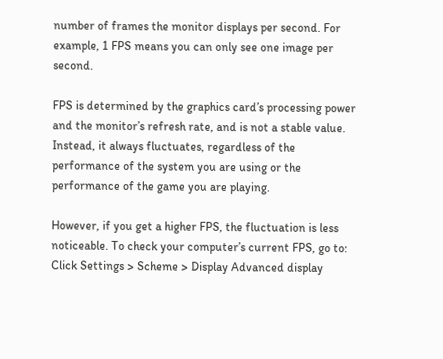number of frames the monitor displays per second. For example, 1 FPS means you can only see one image per second.

FPS is determined by the graphics card’s processing power and the monitor’s refresh rate, and is not a stable value. Instead, it always fluctuates, regardless of the performance of the system you are using or the performance of the game you are playing.

However, if you get a higher FPS, the fluctuation is less noticeable. To check your computer’s current FPS, go to: Click Settings > Scheme > Display Advanced display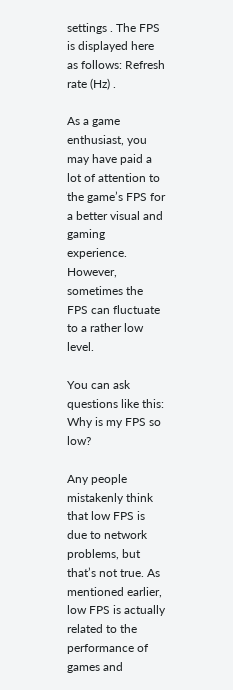settings . The FPS is displayed here as follows: Refresh rate (Hz) .

As a game enthusiast, you may have paid a lot of attention to the game’s FPS for a better visual and gaming experience. However, sometimes the FPS can fluctuate to a rather low level.

You can ask questions like this: Why is my FPS so low?

Any people mistakenly think that low FPS is due to network problems, but that’s not true. As mentioned earlier, low FPS is actually related to the performance of games and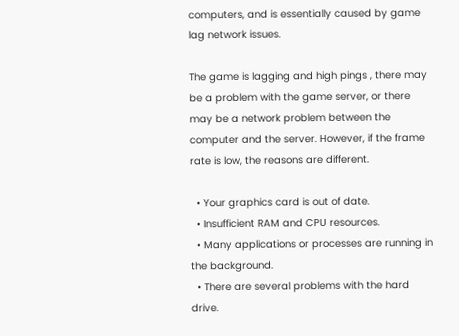computers, and is essentially caused by game lag network issues.

The game is lagging and high pings , there may be a problem with the game server, or there may be a network problem between the computer and the server. However, if the frame rate is low, the reasons are different.

  • Your graphics card is out of date.
  • Insufficient RAM and CPU resources.
  • Many applications or processes are running in the background.
  • There are several problems with the hard drive.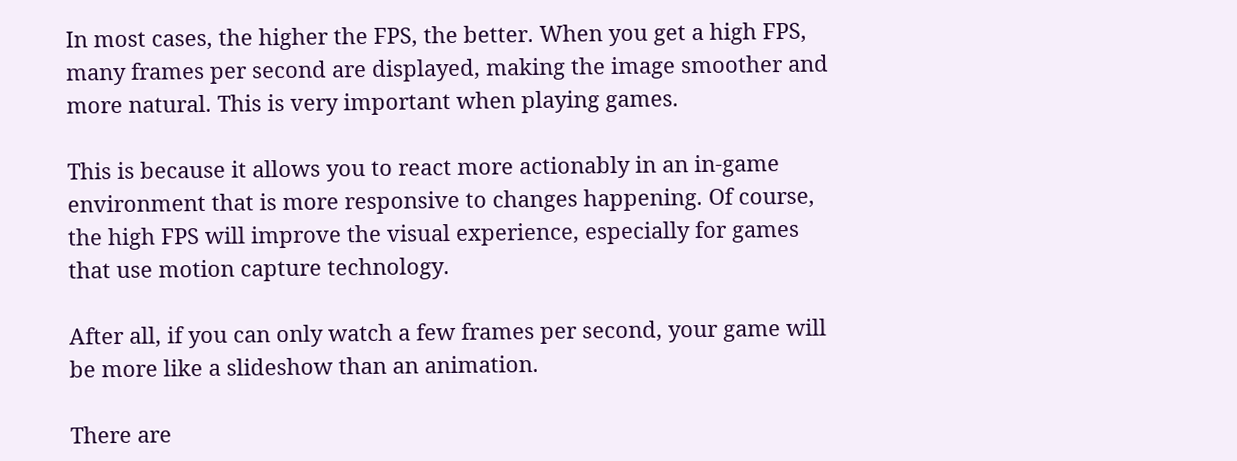In most cases, the higher the FPS, the better. When you get a high FPS, many frames per second are displayed, making the image smoother and more natural. This is very important when playing games.

This is because it allows you to react more actionably in an in-game environment that is more responsive to changes happening. Of course, the high FPS will improve the visual experience, especially for games that use motion capture technology.

After all, if you can only watch a few frames per second, your game will be more like a slideshow than an animation.

There are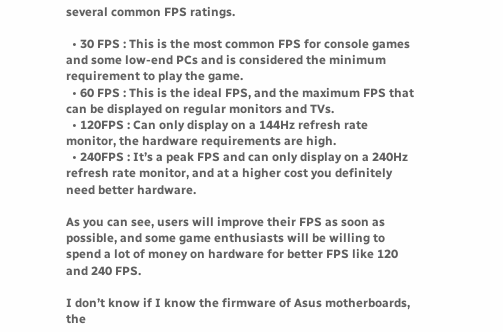several common FPS ratings.

  • 30 FPS : This is the most common FPS for console games and some low-end PCs and is considered the minimum requirement to play the game.
  • 60 FPS : This is the ideal FPS, and the maximum FPS that can be displayed on regular monitors and TVs.
  • 120FPS : Can only display on a 144Hz refresh rate monitor, the hardware requirements are high.
  • 240FPS : It’s a peak FPS and can only display on a 240Hz refresh rate monitor, and at a higher cost you definitely need better hardware.

As you can see, users will improve their FPS as soon as possible, and some game enthusiasts will be willing to spend a lot of money on hardware for better FPS like 120 and 240 FPS.

I don’t know if I know the firmware of Asus motherboards, the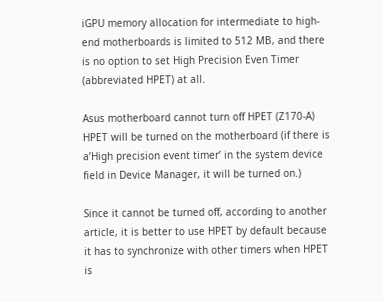iGPU memory allocation for intermediate to high-end motherboards is limited to 512 MB, and there is no option to set High Precision Even Timer (abbreviated HPET) at all.

Asus motherboard cannot turn off HPET (Z170-A) HPET will be turned on the motherboard (if there is a’High precision event timer’ in the system device field in Device Manager, it will be turned on.)

Since it cannot be turned off, according to another article, it is better to use HPET by default because it has to synchronize with other timers when HPET is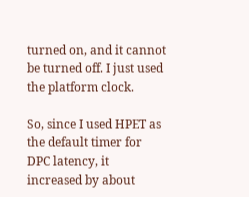turned on, and it cannot be turned off. I just used the platform clock.

So, since I used HPET as the default timer for DPC latency, it increased by about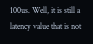100us. Well, it is still a latency value that is not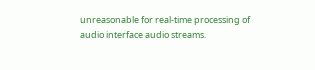unreasonable for real-time processing of audio interface audio streams.